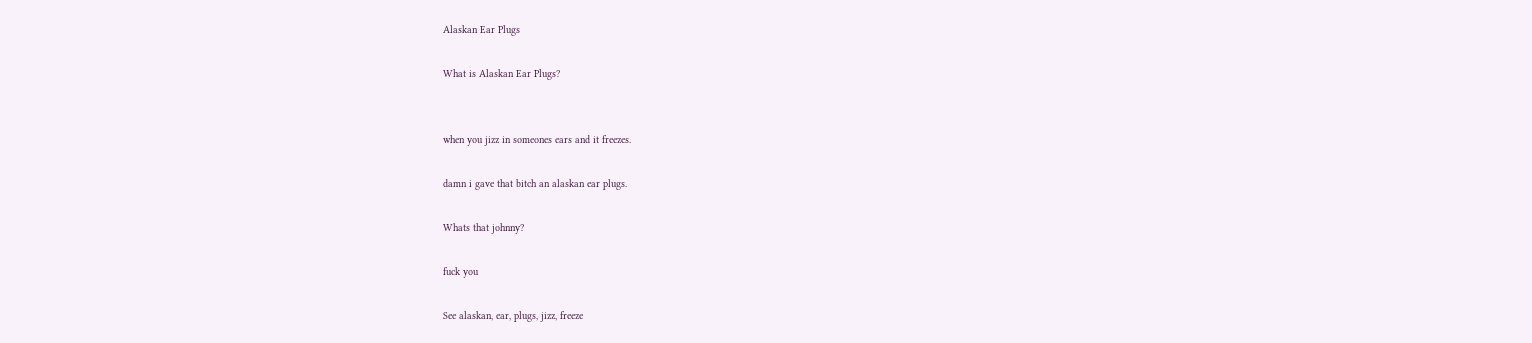Alaskan Ear Plugs

What is Alaskan Ear Plugs?


when you jizz in someones ears and it freezes.

damn i gave that bitch an alaskan ear plugs.

Whats that johnny?

fuck you

See alaskan, ear, plugs, jizz, freeze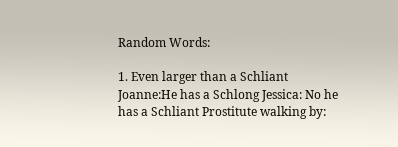Random Words:

1. Even larger than a Schliant Joanne:He has a Schlong Jessica: No he has a Schliant Prostitute walking by: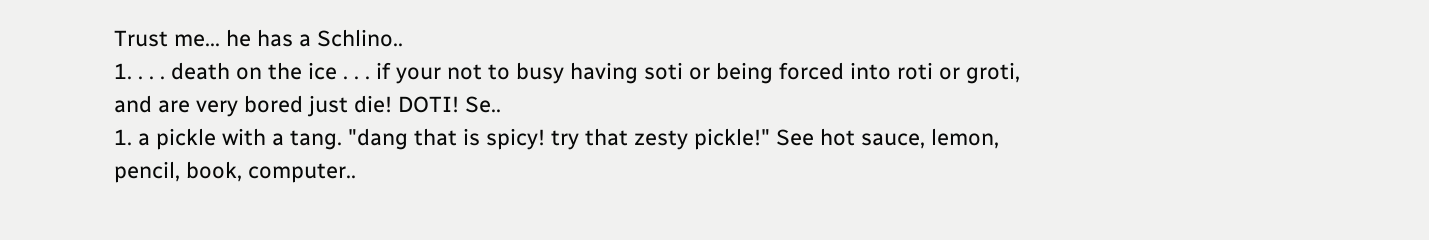Trust me... he has a Schlino..
1. . . . death on the ice . . . if your not to busy having soti or being forced into roti or groti, and are very bored just die! DOTI! Se..
1. a pickle with a tang. "dang that is spicy! try that zesty pickle!" See hot sauce, lemon, pencil, book, computer..